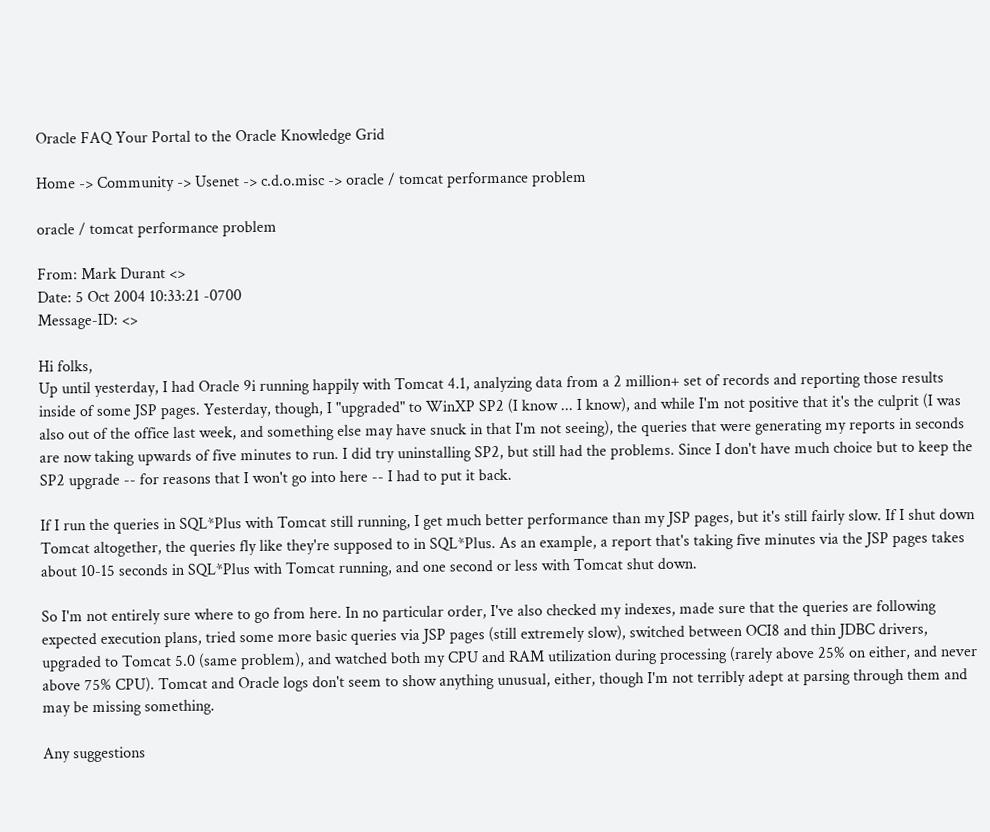Oracle FAQ Your Portal to the Oracle Knowledge Grid

Home -> Community -> Usenet -> c.d.o.misc -> oracle / tomcat performance problem

oracle / tomcat performance problem

From: Mark Durant <>
Date: 5 Oct 2004 10:33:21 -0700
Message-ID: <>

Hi folks,
Up until yesterday, I had Oracle 9i running happily with Tomcat 4.1, analyzing data from a 2 million+ set of records and reporting those results inside of some JSP pages. Yesterday, though, I "upgraded" to WinXP SP2 (I know ... I know), and while I'm not positive that it's the culprit (I was also out of the office last week, and something else may have snuck in that I'm not seeing), the queries that were generating my reports in seconds are now taking upwards of five minutes to run. I did try uninstalling SP2, but still had the problems. Since I don't have much choice but to keep the SP2 upgrade -- for reasons that I won't go into here -- I had to put it back.

If I run the queries in SQL*Plus with Tomcat still running, I get much better performance than my JSP pages, but it's still fairly slow. If I shut down Tomcat altogether, the queries fly like they're supposed to in SQL*Plus. As an example, a report that's taking five minutes via the JSP pages takes about 10-15 seconds in SQL*Plus with Tomcat running, and one second or less with Tomcat shut down.

So I'm not entirely sure where to go from here. In no particular order, I've also checked my indexes, made sure that the queries are following expected execution plans, tried some more basic queries via JSP pages (still extremely slow), switched between OCI8 and thin JDBC drivers, upgraded to Tomcat 5.0 (same problem), and watched both my CPU and RAM utilization during processing (rarely above 25% on either, and never above 75% CPU). Tomcat and Oracle logs don't seem to show anything unusual, either, though I'm not terribly adept at parsing through them and may be missing something.

Any suggestions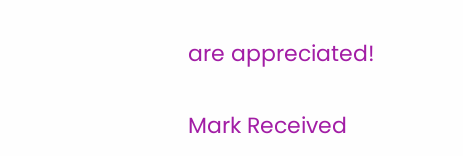are appreciated!

Mark Received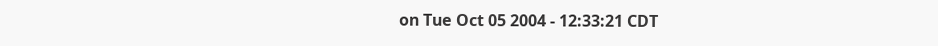on Tue Oct 05 2004 - 12:33:21 CDT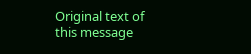Original text of this message